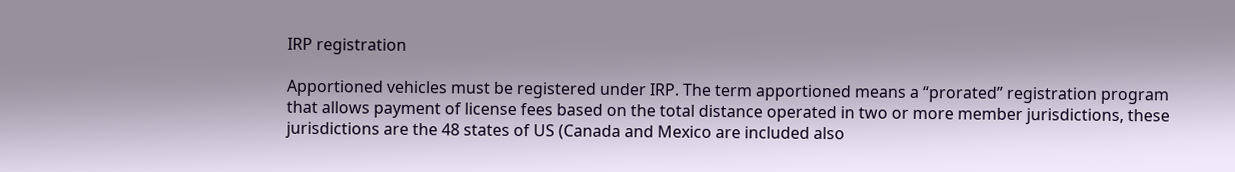IRP registration

Apportioned vehicles must be registered under IRP. The term apportioned means a “prorated” registration program that allows payment of license fees based on the total distance operated in two or more member jurisdictions, these jurisdictions are the 48 states of US (Canada and Mexico are included also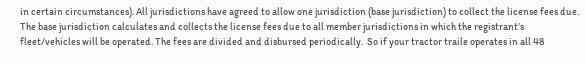in certain circumstances). All jurisdictions have agreed to allow one jurisdiction (base jurisdiction) to collect the license fees due. The base jurisdiction calculates and collects the license fees due to all member jurisdictions in which the registrant’s fleet/vehicles will be operated. The fees are divided and disbursed periodically.  So if your tractor traile operates in all 48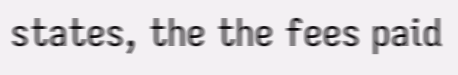states, the the fees paid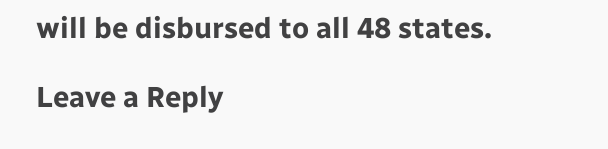will be disbursed to all 48 states.

Leave a Reply